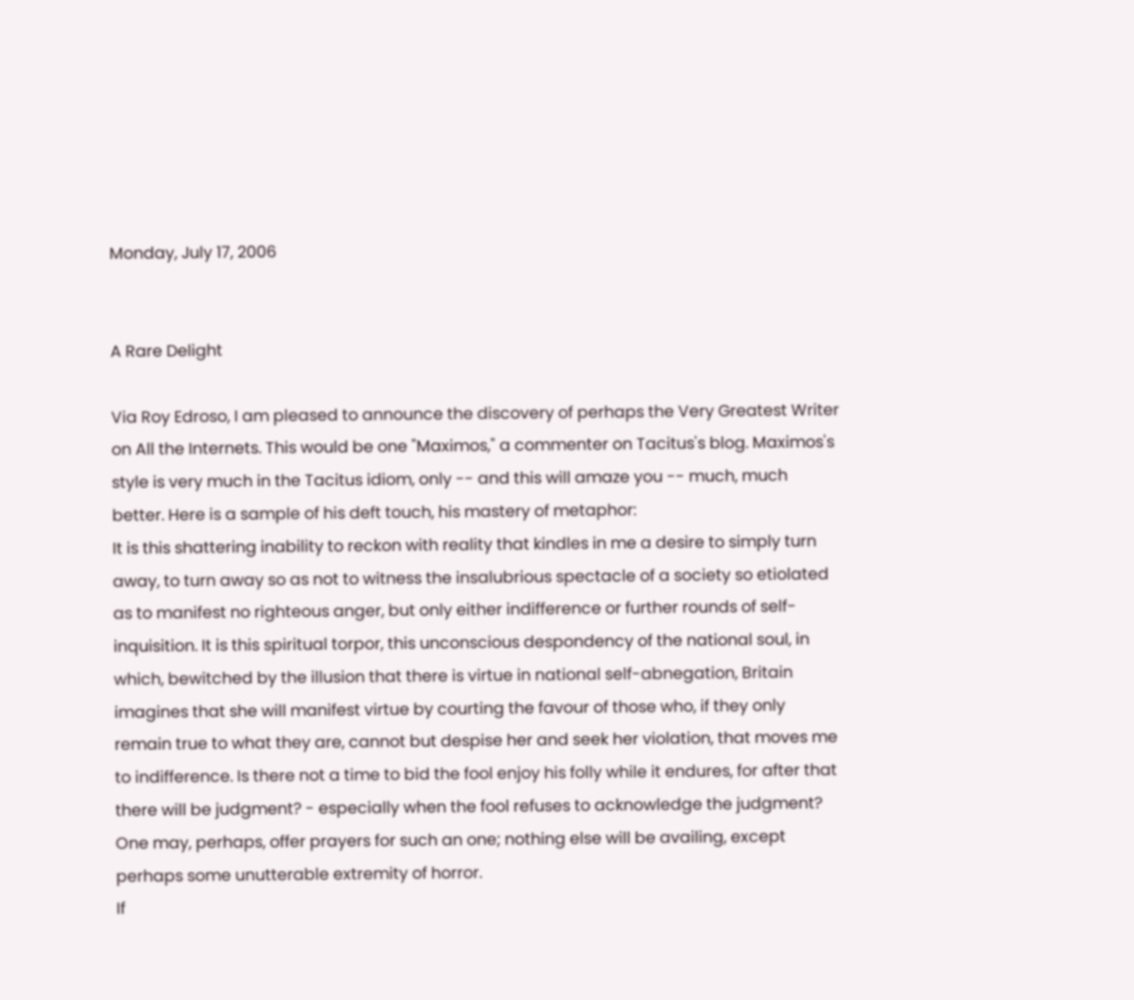Monday, July 17, 2006


A Rare Delight

Via Roy Edroso, I am pleased to announce the discovery of perhaps the Very Greatest Writer on All the Internets. This would be one "Maximos," a commenter on Tacitus's blog. Maximos's style is very much in the Tacitus idiom, only -- and this will amaze you -- much, much better. Here is a sample of his deft touch, his mastery of metaphor:
It is this shattering inability to reckon with reality that kindles in me a desire to simply turn away, to turn away so as not to witness the insalubrious spectacle of a society so etiolated as to manifest no righteous anger, but only either indifference or further rounds of self-inquisition. It is this spiritual torpor, this unconscious despondency of the national soul, in which, bewitched by the illusion that there is virtue in national self-abnegation, Britain imagines that she will manifest virtue by courting the favour of those who, if they only remain true to what they are, cannot but despise her and seek her violation, that moves me to indifference. Is there not a time to bid the fool enjoy his folly while it endures, for after that there will be judgment? - especially when the fool refuses to acknowledge the judgment? One may, perhaps, offer prayers for such an one; nothing else will be availing, except perhaps some unutterable extremity of horror.
If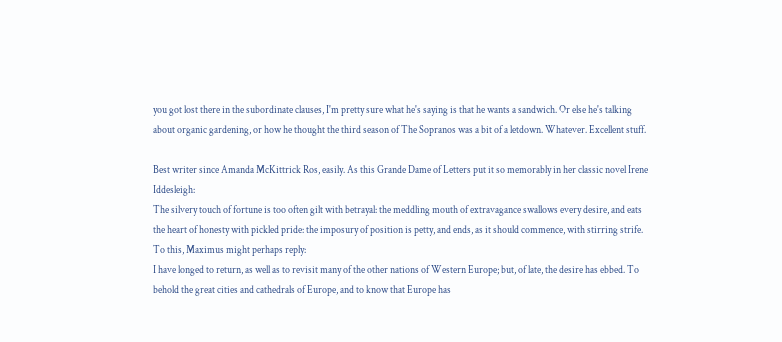you got lost there in the subordinate clauses, I'm pretty sure what he's saying is that he wants a sandwich. Or else he's talking about organic gardening, or how he thought the third season of The Sopranos was a bit of a letdown. Whatever. Excellent stuff.

Best writer since Amanda McKittrick Ros, easily. As this Grande Dame of Letters put it so memorably in her classic novel Irene Iddesleigh:
The silvery touch of fortune is too often gilt with betrayal: the meddling mouth of extravagance swallows every desire, and eats the heart of honesty with pickled pride: the imposury of position is petty, and ends, as it should commence, with stirring strife.
To this, Maximus might perhaps reply:
I have longed to return, as well as to revisit many of the other nations of Western Europe; but, of late, the desire has ebbed. To behold the great cities and cathedrals of Europe, and to know that Europe has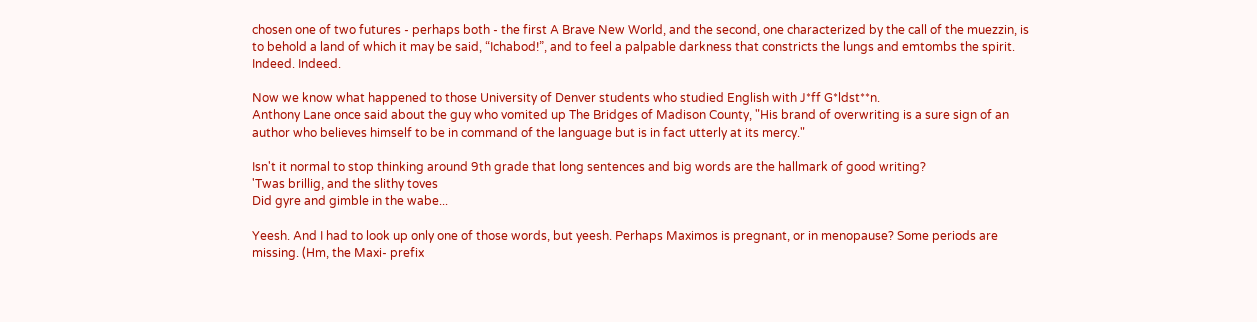chosen one of two futures - perhaps both - the first A Brave New World, and the second, one characterized by the call of the muezzin, is to behold a land of which it may be said, “Ichabod!”, and to feel a palpable darkness that constricts the lungs and emtombs the spirit.
Indeed. Indeed.

Now we know what happened to those University of Denver students who studied English with J*ff G*ldst**n.
Anthony Lane once said about the guy who vomited up The Bridges of Madison County, "His brand of overwriting is a sure sign of an author who believes himself to be in command of the language but is in fact utterly at its mercy."

Isn't it normal to stop thinking around 9th grade that long sentences and big words are the hallmark of good writing?
'Twas brillig, and the slithy toves
Did gyre and gimble in the wabe...

Yeesh. And I had to look up only one of those words, but yeesh. Perhaps Maximos is pregnant, or in menopause? Some periods are missing. (Hm, the Maxi- prefix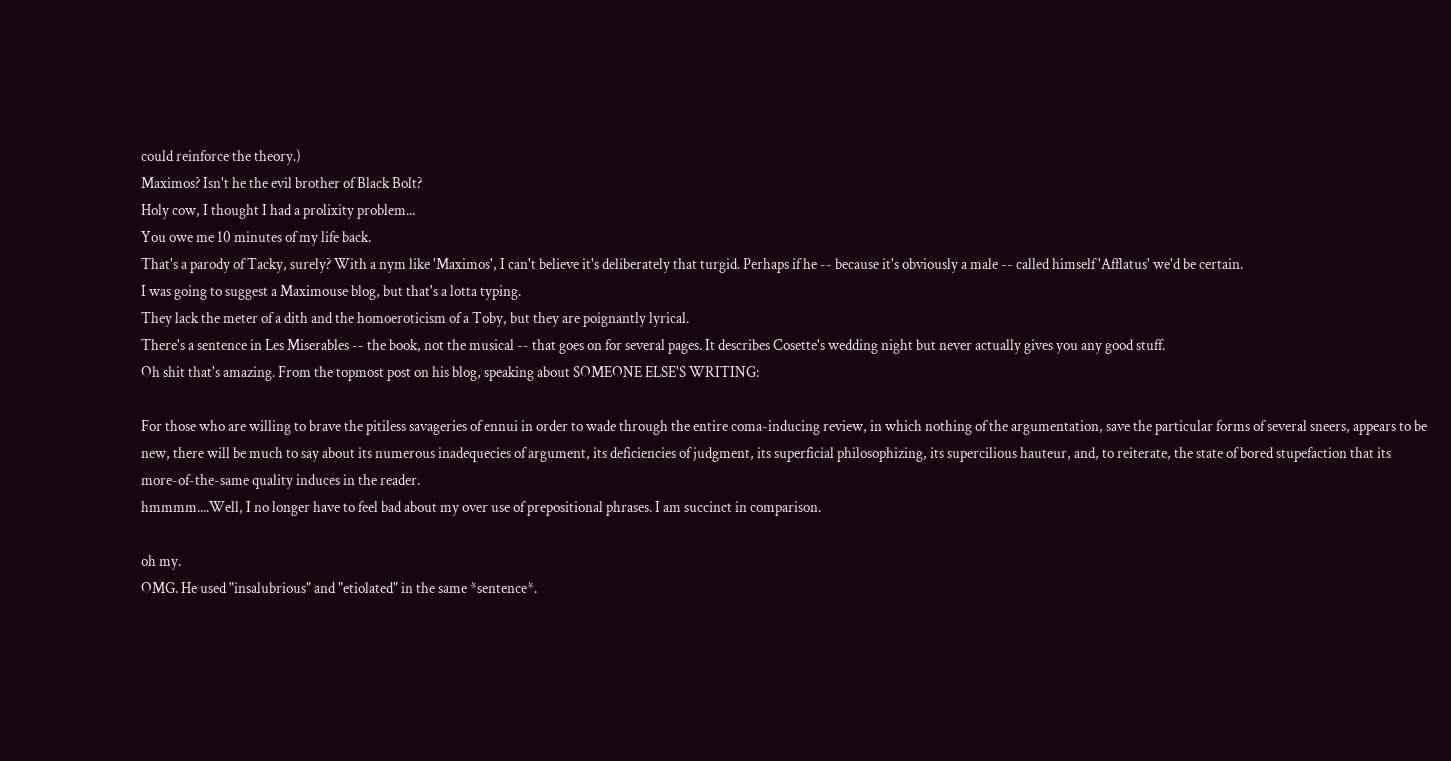could reinforce the theory.)
Maximos? Isn't he the evil brother of Black Bolt?
Holy cow, I thought I had a prolixity problem...
You owe me 10 minutes of my life back.
That's a parody of Tacky, surely? With a nym like 'Maximos', I can't believe it's deliberately that turgid. Perhaps if he -- because it's obviously a male -- called himself 'Afflatus' we'd be certain.
I was going to suggest a Maximouse blog, but that's a lotta typing.
They lack the meter of a dith and the homoeroticism of a Toby, but they are poignantly lyrical.
There's a sentence in Les Miserables -- the book, not the musical -- that goes on for several pages. It describes Cosette's wedding night but never actually gives you any good stuff.
Oh shit that's amazing. From the topmost post on his blog, speaking about SOMEONE ELSE'S WRITING:

For those who are willing to brave the pitiless savageries of ennui in order to wade through the entire coma-inducing review, in which nothing of the argumentation, save the particular forms of several sneers, appears to be new, there will be much to say about its numerous inadequecies of argument, its deficiencies of judgment, its superficial philosophizing, its supercilious hauteur, and, to reiterate, the state of bored stupefaction that its more-of-the-same quality induces in the reader.
hmmmm....Well, I no longer have to feel bad about my over use of prepositional phrases. I am succinct in comparison.

oh my.
OMG. He used "insalubrious" and "etiolated" in the same *sentence*.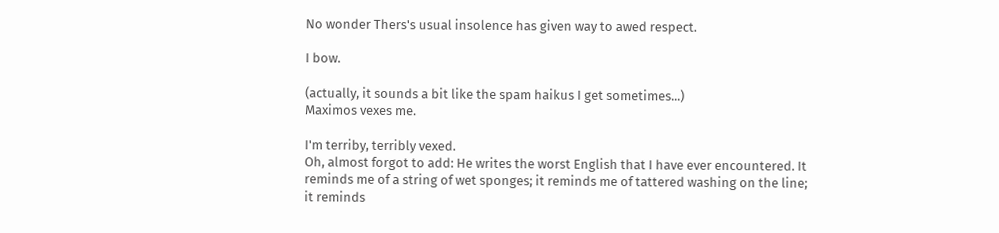No wonder Thers's usual insolence has given way to awed respect.

I bow.

(actually, it sounds a bit like the spam haikus I get sometimes...)
Maximos vexes me.

I'm terriby, terribly vexed.
Oh, almost forgot to add: He writes the worst English that I have ever encountered. It reminds me of a string of wet sponges; it reminds me of tattered washing on the line; it reminds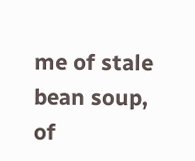me of stale bean soup, of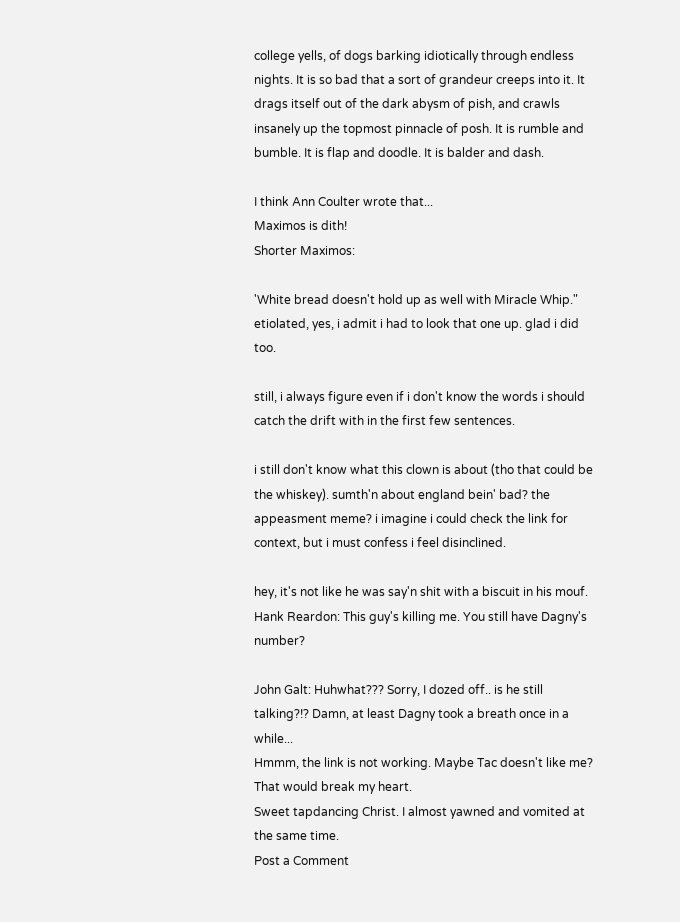college yells, of dogs barking idiotically through endless nights. It is so bad that a sort of grandeur creeps into it. It drags itself out of the dark abysm of pish, and crawls insanely up the topmost pinnacle of posh. It is rumble and bumble. It is flap and doodle. It is balder and dash.

I think Ann Coulter wrote that...
Maximos is dith!
Shorter Maximos:

'White bread doesn't hold up as well with Miracle Whip."
etiolated, yes, i admit i had to look that one up. glad i did too.

still, i always figure even if i don't know the words i should catch the drift with in the first few sentences.

i still don't know what this clown is about (tho that could be the whiskey). sumth'n about england bein' bad? the appeasment meme? i imagine i could check the link for context, but i must confess i feel disinclined.

hey, it's not like he was say'n shit with a biscuit in his mouf.
Hank Reardon: This guy's killing me. You still have Dagny's number?

John Galt: Huhwhat??? Sorry, I dozed off.. is he still talking?!? Damn, at least Dagny took a breath once in a while...
Hmmm, the link is not working. Maybe Tac doesn't like me? That would break my heart.
Sweet tapdancing Christ. I almost yawned and vomited at the same time.
Post a Comment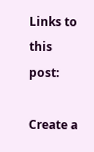Links to this post:

Create a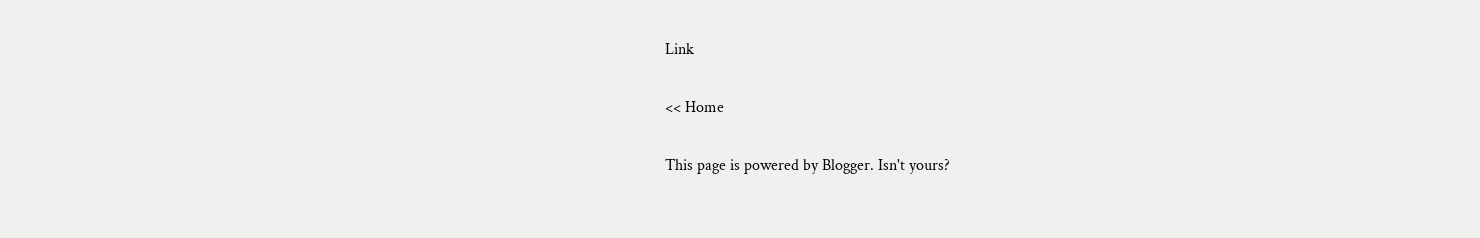Link

<< Home

This page is powered by Blogger. Isn't yours?